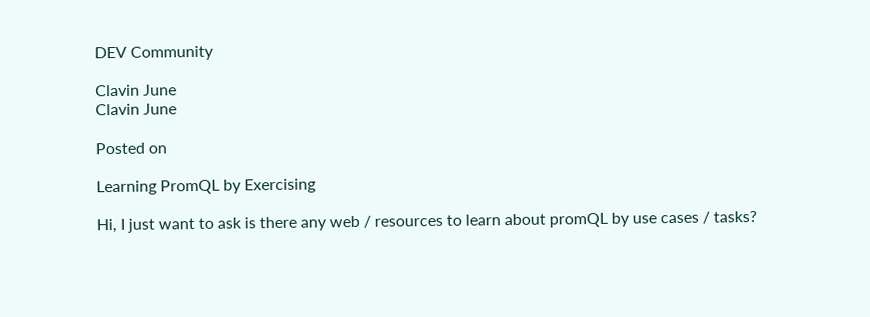DEV Community

Clavin June
Clavin June

Posted on

Learning PromQL by Exercising

Hi, I just want to ask is there any web / resources to learn about promQL by use cases / tasks?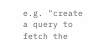e.g. "create a query to fetch the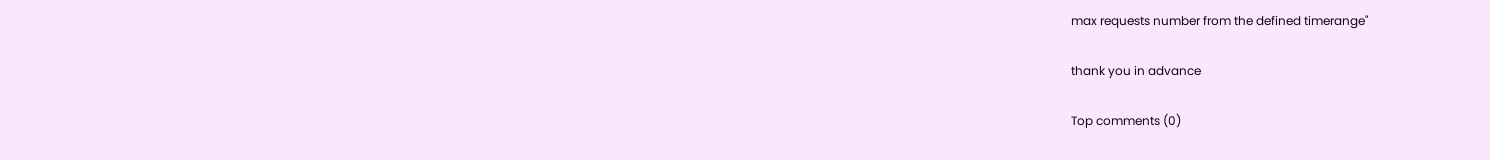max requests number from the defined timerange"

thank you in advance

Top comments (0)